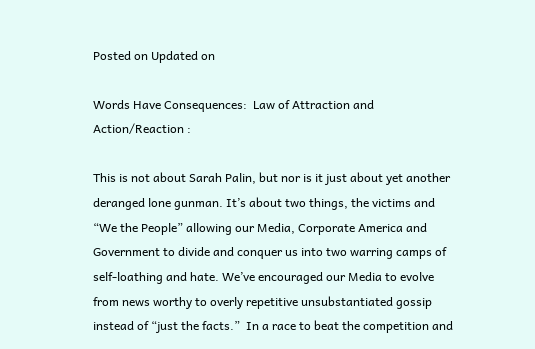Posted on Updated on

Words Have Consequences:  Law of Attraction and Action/Reaction :

This is not about Sarah Palin, but nor is it just about yet another deranged lone gunman. It’s about two things, the victims and “We the People” allowing our Media, Corporate America and Government to divide and conquer us into two warring camps of self-loathing and hate. We’ve encouraged our Media to evolve from news worthy to overly repetitive unsubstantiated gossip instead of “just the facts.”  In a race to beat the competition and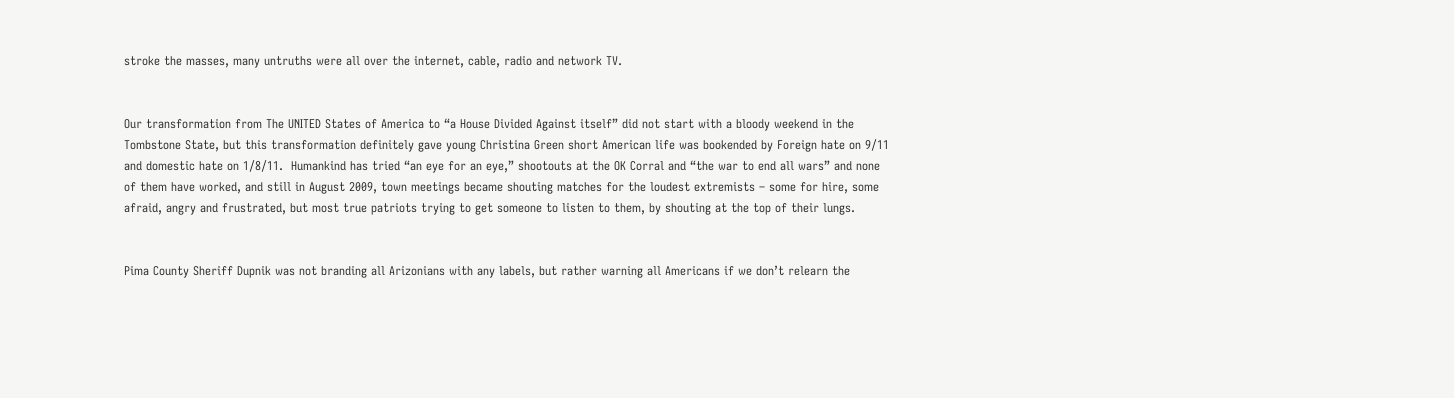stroke the masses, many untruths were all over the internet, cable, radio and network TV.


Our transformation from The UNITED States of America to “a House Divided Against itself” did not start with a bloody weekend in the Tombstone State, but this transformation definitely gave young Christina Green short American life was bookended by Foreign hate on 9/11 and domestic hate on 1/8/11.  Humankind has tried “an eye for an eye,” shootouts at the OK Corral and “the war to end all wars” and none of them have worked, and still in August 2009, town meetings became shouting matches for the loudest extremists – some for hire, some afraid, angry and frustrated, but most true patriots trying to get someone to listen to them, by shouting at the top of their lungs.


Pima County Sheriff Dupnik was not branding all Arizonians with any labels, but rather warning all Americans if we don’t relearn the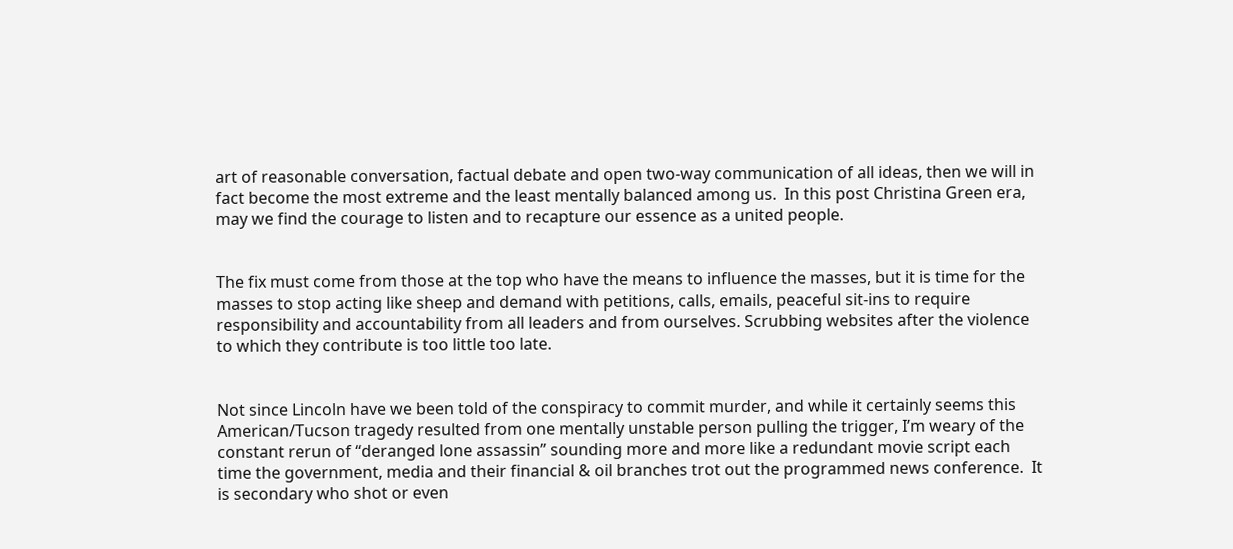art of reasonable conversation, factual debate and open two-way communication of all ideas, then we will in fact become the most extreme and the least mentally balanced among us.  In this post Christina Green era, may we find the courage to listen and to recapture our essence as a united people.


The fix must come from those at the top who have the means to influence the masses, but it is time for the masses to stop acting like sheep and demand with petitions, calls, emails, peaceful sit-ins to require responsibility and accountability from all leaders and from ourselves. Scrubbing websites after the violence to which they contribute is too little too late.


Not since Lincoln have we been told of the conspiracy to commit murder, and while it certainly seems this American/Tucson tragedy resulted from one mentally unstable person pulling the trigger, I’m weary of the constant rerun of “deranged lone assassin” sounding more and more like a redundant movie script each time the government, media and their financial & oil branches trot out the programmed news conference.  It is secondary who shot or even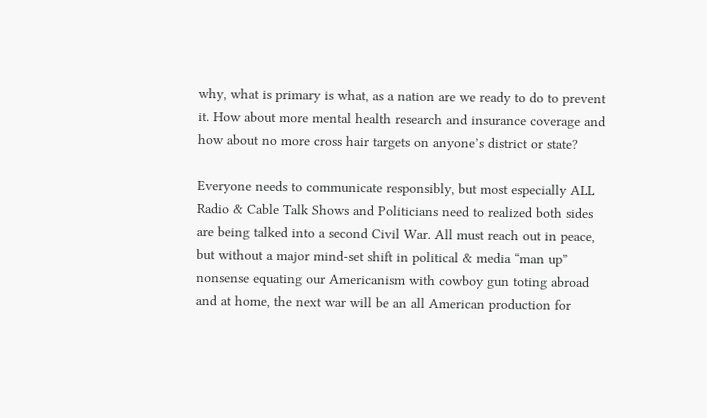why, what is primary is what, as a nation are we ready to do to prevent it. How about more mental health research and insurance coverage and how about no more cross hair targets on anyone’s district or state?

Everyone needs to communicate responsibly, but most especially ALL Radio & Cable Talk Shows and Politicians need to realized both sides are being talked into a second Civil War. All must reach out in peace, but without a major mind-set shift in political & media “man up” nonsense equating our Americanism with cowboy gun toting abroad and at home, the next war will be an all American production for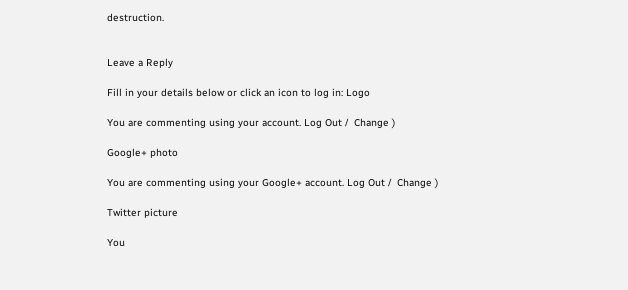destruction.


Leave a Reply

Fill in your details below or click an icon to log in: Logo

You are commenting using your account. Log Out /  Change )

Google+ photo

You are commenting using your Google+ account. Log Out /  Change )

Twitter picture

You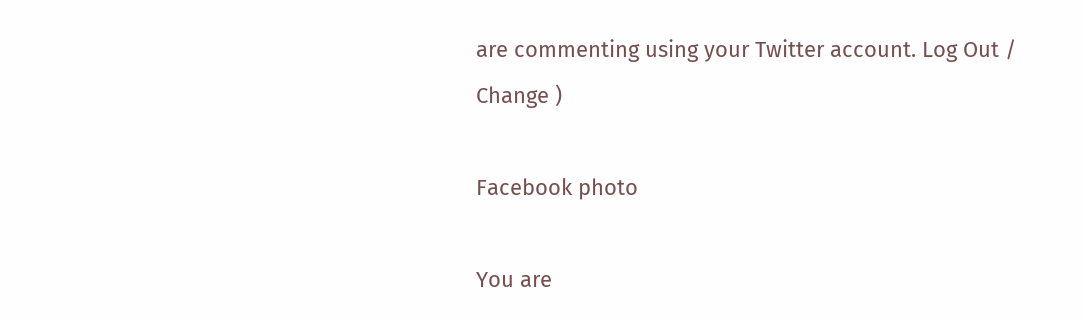are commenting using your Twitter account. Log Out /  Change )

Facebook photo

You are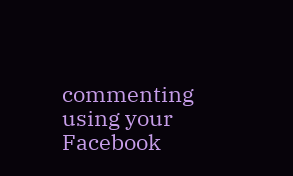commenting using your Facebook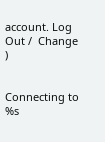account. Log Out /  Change )


Connecting to %s